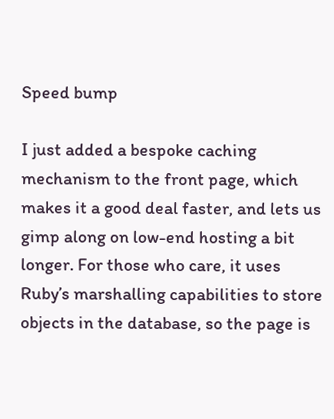Speed bump

I just added a bespoke caching mechanism to the front page, which makes it a good deal faster, and lets us gimp along on low-end hosting a bit longer. For those who care, it uses Ruby’s marshalling capabilities to store objects in the database, so the page is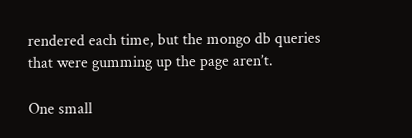rendered each time, but the mongo db queries that were gumming up the page aren’t.

One small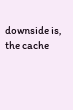downside is, the cache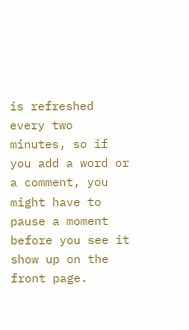is refreshed every two minutes, so if you add a word or a comment, you might have to pause a moment before you see it show up on the front page.